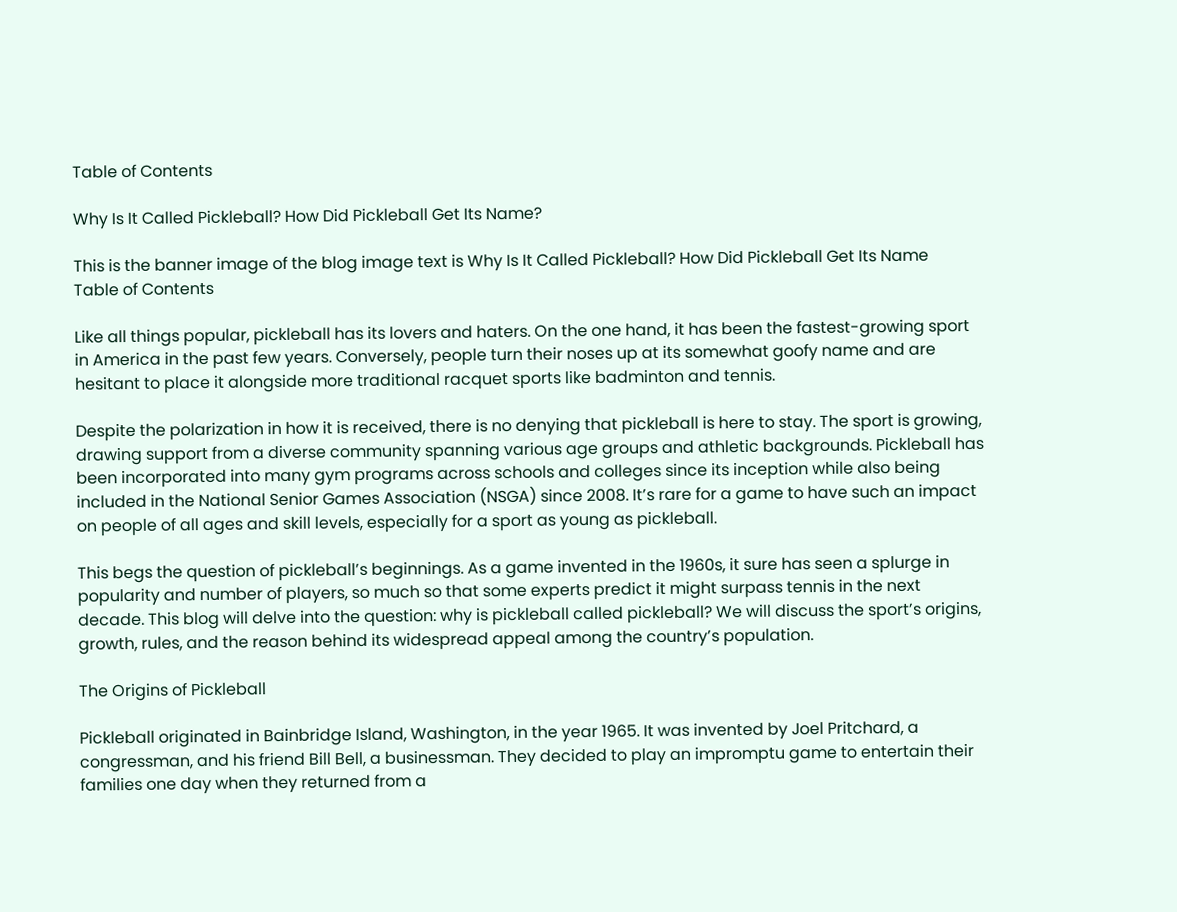Table of Contents

Why Is It Called Pickleball? How Did Pickleball Get Its Name?

This is the banner image of the blog image text is Why Is It Called Pickleball? How Did Pickleball Get Its Name
Table of Contents

Like all things popular, pickleball has its lovers and haters. On the one hand, it has been the fastest-growing sport in America in the past few years. Conversely, people turn their noses up at its somewhat goofy name and are hesitant to place it alongside more traditional racquet sports like badminton and tennis.

Despite the polarization in how it is received, there is no denying that pickleball is here to stay. The sport is growing, drawing support from a diverse community spanning various age groups and athletic backgrounds. Pickleball has been incorporated into many gym programs across schools and colleges since its inception while also being included in the National Senior Games Association (NSGA) since 2008. It’s rare for a game to have such an impact on people of all ages and skill levels, especially for a sport as young as pickleball.

This begs the question of pickleball’s beginnings. As a game invented in the 1960s, it sure has seen a splurge in popularity and number of players, so much so that some experts predict it might surpass tennis in the next decade. This blog will delve into the question: why is pickleball called pickleball? We will discuss the sport’s origins, growth, rules, and the reason behind its widespread appeal among the country’s population.

The Origins of Pickleball

Pickleball originated in Bainbridge Island, Washington, in the year 1965. It was invented by Joel Pritchard, a congressman, and his friend Bill Bell, a businessman. They decided to play an impromptu game to entertain their families one day when they returned from a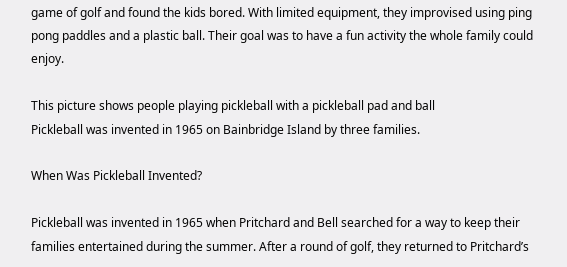game of golf and found the kids bored. With limited equipment, they improvised using ping pong paddles and a plastic ball. Their goal was to have a fun activity the whole family could enjoy.

This picture shows people playing pickleball with a pickleball pad and ball
Pickleball was invented in 1965 on Bainbridge Island by three families.

When Was Pickleball Invented?

Pickleball was invented in 1965 when Pritchard and Bell searched for a way to keep their families entertained during the summer. After a round of golf, they returned to Pritchard’s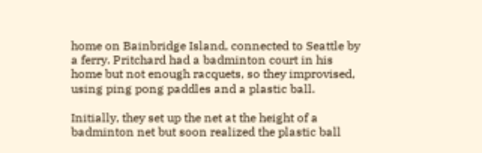home on Bainbridge Island, connected to Seattle by a ferry. Pritchard had a badminton court in his home but not enough racquets, so they improvised, using ping pong paddles and a plastic ball.

Initially, they set up the net at the height of a badminton net but soon realized the plastic ball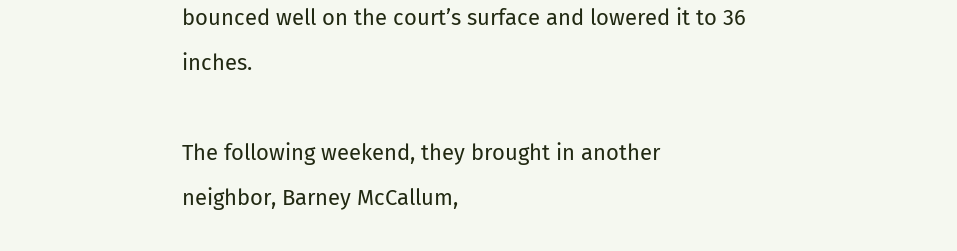bounced well on the court’s surface and lowered it to 36 inches.

The following weekend, they brought in another neighbor, Barney McCallum,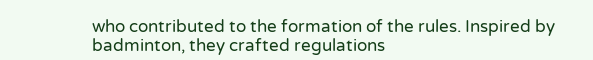who contributed to the formation of the rules. Inspired by badminton, they crafted regulations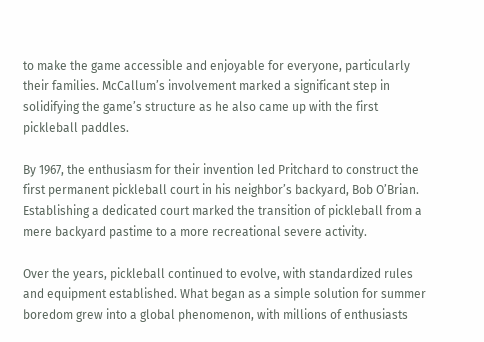to make the game accessible and enjoyable for everyone, particularly their families. McCallum’s involvement marked a significant step in solidifying the game’s structure as he also came up with the first pickleball paddles.

By 1967, the enthusiasm for their invention led Pritchard to construct the first permanent pickleball court in his neighbor’s backyard, Bob O’Brian. Establishing a dedicated court marked the transition of pickleball from a mere backyard pastime to a more recreational severe activity.

Over the years, pickleball continued to evolve, with standardized rules and equipment established. What began as a simple solution for summer boredom grew into a global phenomenon, with millions of enthusiasts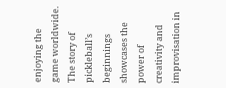enjoying the game worldwide. The story of pickleball’s beginnings showcases the power of creativity and improvisation in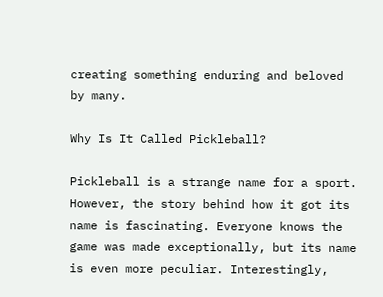creating something enduring and beloved by many.

Why Is It Called Pickleball?

Pickleball is a strange name for a sport. However, the story behind how it got its name is fascinating. Everyone knows the game was made exceptionally, but its name is even more peculiar. Interestingly,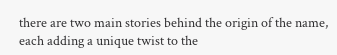there are two main stories behind the origin of the name, each adding a unique twist to the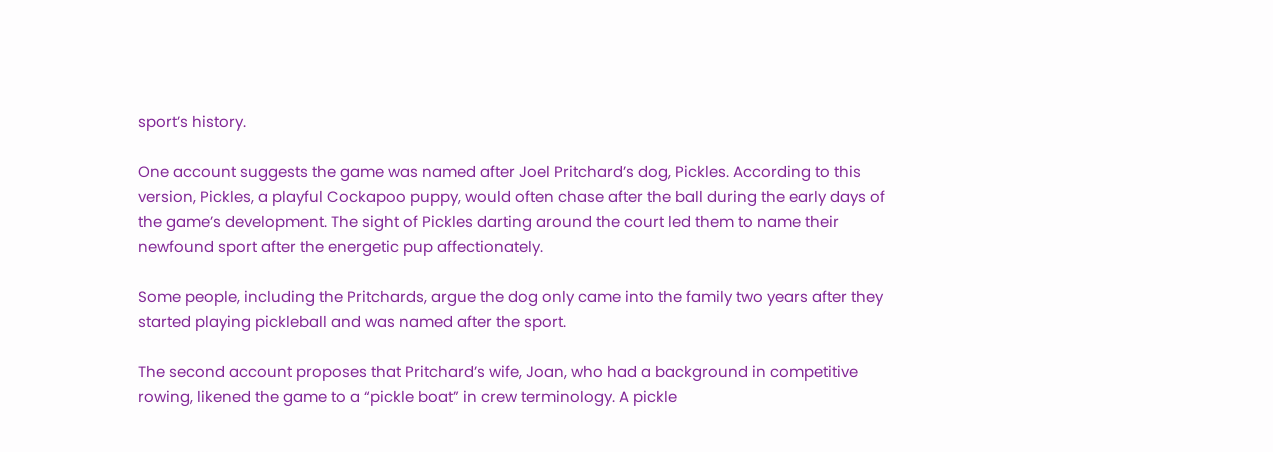sport’s history.

One account suggests the game was named after Joel Pritchard’s dog, Pickles. According to this version, Pickles, a playful Cockapoo puppy, would often chase after the ball during the early days of the game’s development. The sight of Pickles darting around the court led them to name their newfound sport after the energetic pup affectionately.

Some people, including the Pritchards, argue the dog only came into the family two years after they started playing pickleball and was named after the sport.

The second account proposes that Pritchard’s wife, Joan, who had a background in competitive rowing, likened the game to a “pickle boat” in crew terminology. A pickle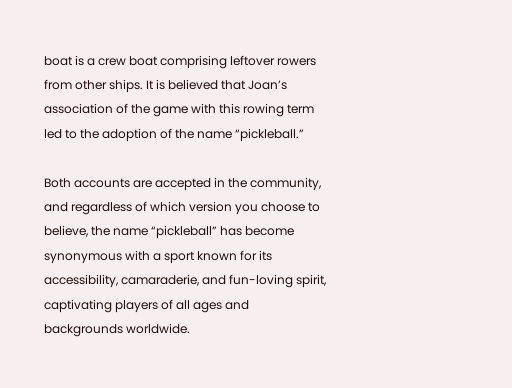boat is a crew boat comprising leftover rowers from other ships. It is believed that Joan’s association of the game with this rowing term led to the adoption of the name “pickleball.”

Both accounts are accepted in the community, and regardless of which version you choose to believe, the name “pickleball” has become synonymous with a sport known for its accessibility, camaraderie, and fun-loving spirit, captivating players of all ages and backgrounds worldwide.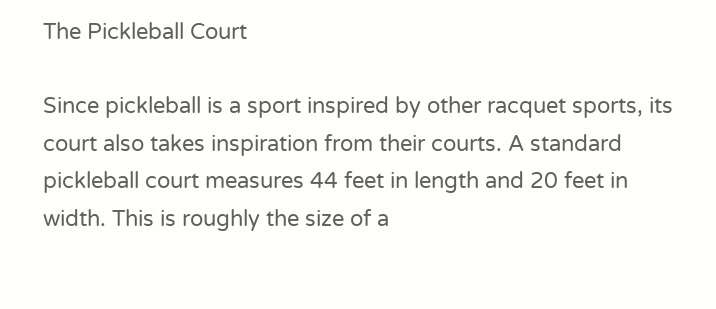The Pickleball Court

Since pickleball is a sport inspired by other racquet sports, its court also takes inspiration from their courts. A standard pickleball court measures 44 feet in length and 20 feet in width. This is roughly the size of a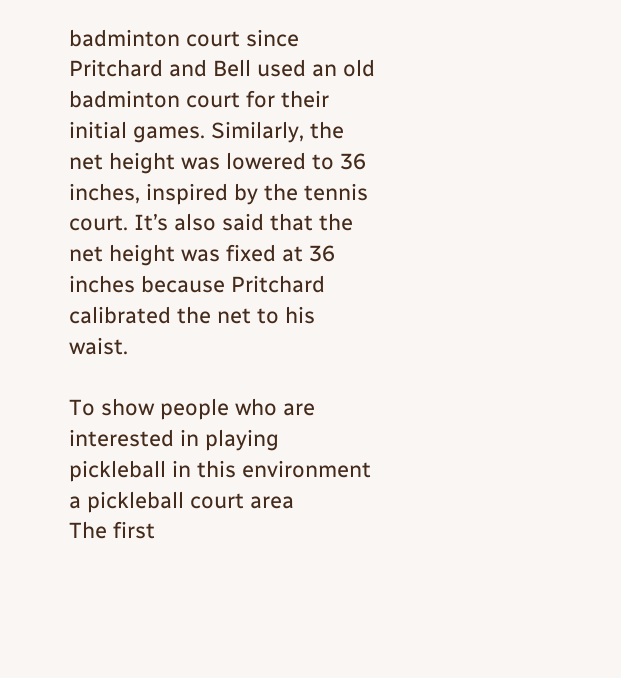badminton court since Pritchard and Bell used an old badminton court for their initial games. Similarly, the net height was lowered to 36 inches, inspired by the tennis court. It’s also said that the net height was fixed at 36 inches because Pritchard calibrated the net to his waist.

To show people who are interested in playing pickleball in this environment a pickleball court area
The first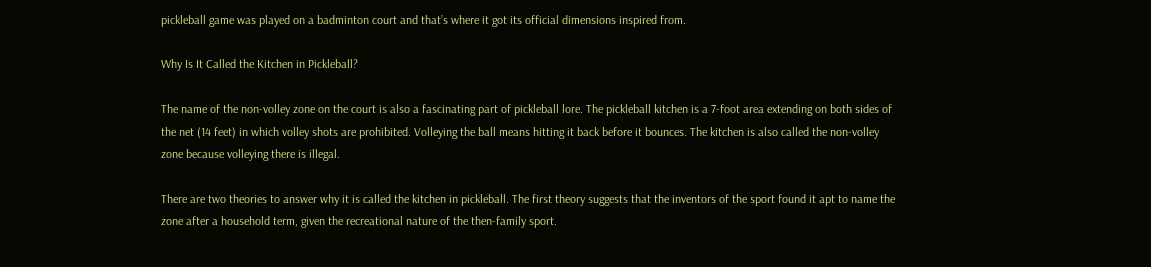pickleball game was played on a badminton court and that’s where it got its official dimensions inspired from.

Why Is It Called the Kitchen in Pickleball?

The name of the non-volley zone on the court is also a fascinating part of pickleball lore. The pickleball kitchen is a 7-foot area extending on both sides of the net (14 feet) in which volley shots are prohibited. Volleying the ball means hitting it back before it bounces. The kitchen is also called the non-volley zone because volleying there is illegal.

There are two theories to answer why it is called the kitchen in pickleball. The first theory suggests that the inventors of the sport found it apt to name the zone after a household term, given the recreational nature of the then-family sport.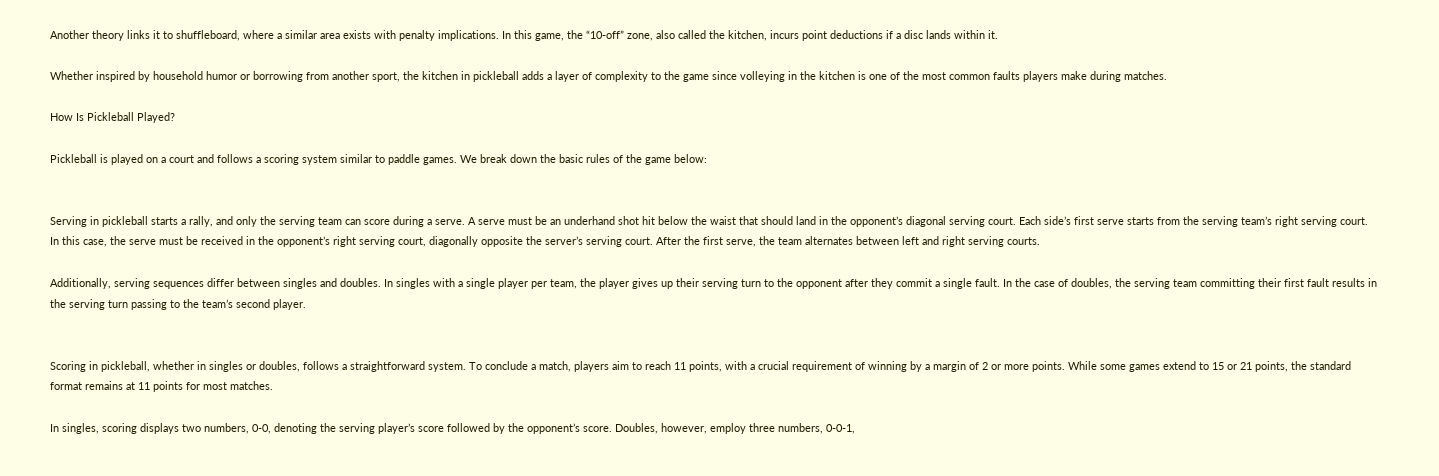Another theory links it to shuffleboard, where a similar area exists with penalty implications. In this game, the “10-off” zone, also called the kitchen, incurs point deductions if a disc lands within it.

Whether inspired by household humor or borrowing from another sport, the kitchen in pickleball adds a layer of complexity to the game since volleying in the kitchen is one of the most common faults players make during matches.

How Is Pickleball Played?

Pickleball is played on a court and follows a scoring system similar to paddle games. We break down the basic rules of the game below:


Serving in pickleball starts a rally, and only the serving team can score during a serve. A serve must be an underhand shot hit below the waist that should land in the opponent’s diagonal serving court. Each side’s first serve starts from the serving team’s right serving court. In this case, the serve must be received in the opponent’s right serving court, diagonally opposite the server’s serving court. After the first serve, the team alternates between left and right serving courts.

Additionally, serving sequences differ between singles and doubles. In singles with a single player per team, the player gives up their serving turn to the opponent after they commit a single fault. In the case of doubles, the serving team committing their first fault results in the serving turn passing to the team’s second player.


Scoring in pickleball, whether in singles or doubles, follows a straightforward system. To conclude a match, players aim to reach 11 points, with a crucial requirement of winning by a margin of 2 or more points. While some games extend to 15 or 21 points, the standard format remains at 11 points for most matches.

In singles, scoring displays two numbers, 0-0, denoting the serving player’s score followed by the opponent’s score. Doubles, however, employ three numbers, 0-0-1,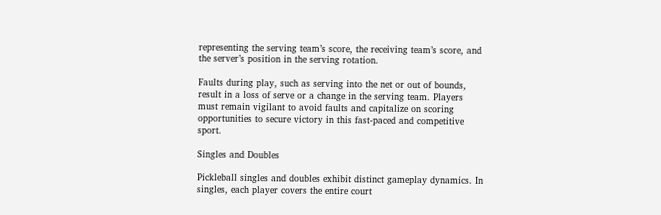representing the serving team’s score, the receiving team’s score, and the server’s position in the serving rotation.

Faults during play, such as serving into the net or out of bounds, result in a loss of serve or a change in the serving team. Players must remain vigilant to avoid faults and capitalize on scoring opportunities to secure victory in this fast-paced and competitive sport.

Singles and Doubles

Pickleball singles and doubles exhibit distinct gameplay dynamics. In singles, each player covers the entire court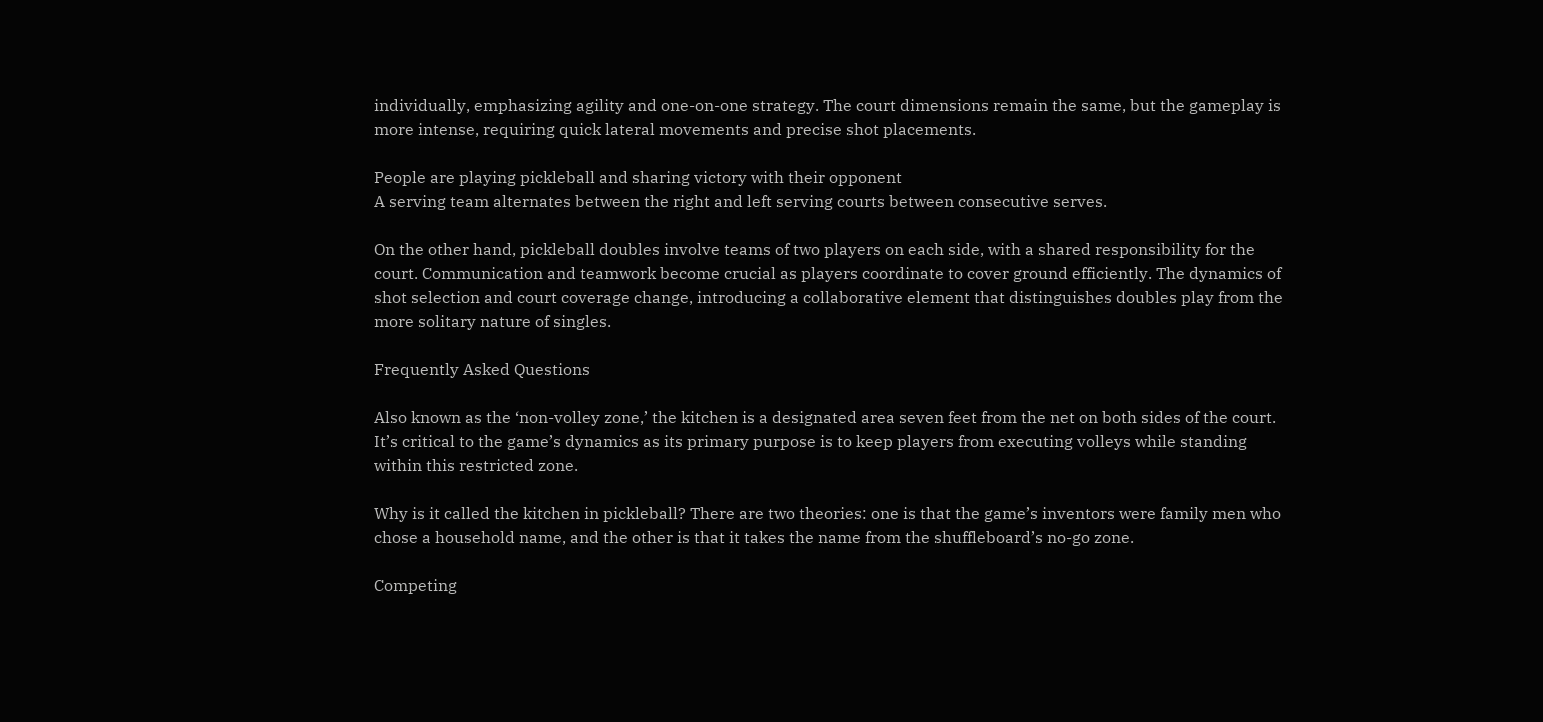individually, emphasizing agility and one-on-one strategy. The court dimensions remain the same, but the gameplay is more intense, requiring quick lateral movements and precise shot placements.

People are playing pickleball and sharing victory with their opponent
A serving team alternates between the right and left serving courts between consecutive serves.

On the other hand, pickleball doubles involve teams of two players on each side, with a shared responsibility for the court. Communication and teamwork become crucial as players coordinate to cover ground efficiently. The dynamics of shot selection and court coverage change, introducing a collaborative element that distinguishes doubles play from the more solitary nature of singles.

Frequently Asked Questions

Also known as the ‘non-volley zone,’ the kitchen is a designated area seven feet from the net on both sides of the court. It’s critical to the game’s dynamics as its primary purpose is to keep players from executing volleys while standing within this restricted zone.

Why is it called the kitchen in pickleball? There are two theories: one is that the game’s inventors were family men who chose a household name, and the other is that it takes the name from the shuffleboard’s no-go zone.

Competing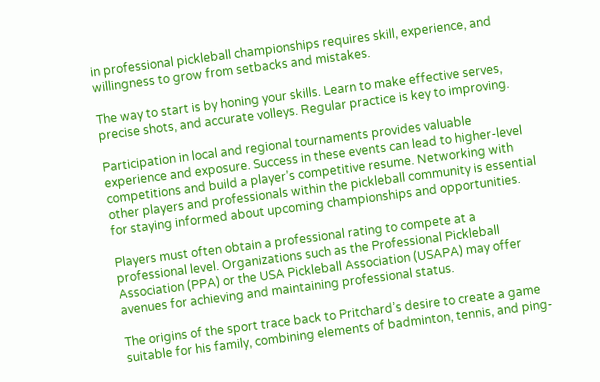in professional pickleball championships requires skill, experience, and willingness to grow from setbacks and mistakes.

The way to start is by honing your skills. Learn to make effective serves, precise shots, and accurate volleys. Regular practice is key to improving.

Participation in local and regional tournaments provides valuable experience and exposure. Success in these events can lead to higher-level competitions and build a player’s competitive resume. Networking with other players and professionals within the pickleball community is essential for staying informed about upcoming championships and opportunities.

Players must often obtain a professional rating to compete at a professional level. Organizations such as the Professional Pickleball Association (PPA) or the USA Pickleball Association (USAPA) may offer avenues for achieving and maintaining professional status.

The origins of the sport trace back to Pritchard’s desire to create a game suitable for his family, combining elements of badminton, tennis, and ping-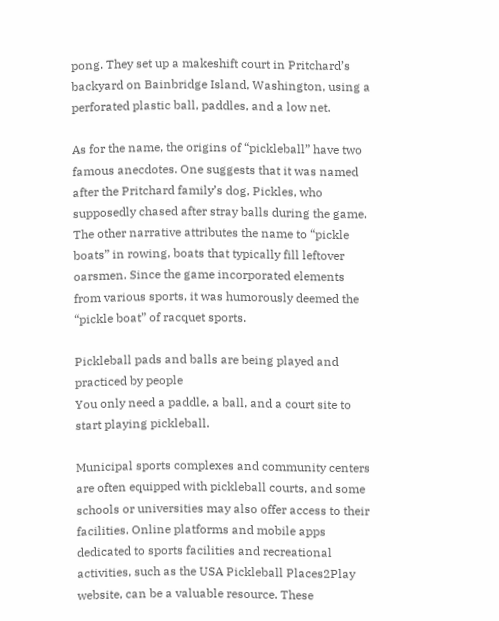pong. They set up a makeshift court in Pritchard’s backyard on Bainbridge Island, Washington, using a perforated plastic ball, paddles, and a low net.

As for the name, the origins of “pickleball” have two famous anecdotes. One suggests that it was named after the Pritchard family’s dog, Pickles, who supposedly chased after stray balls during the game. The other narrative attributes the name to “pickle boats” in rowing, boats that typically fill leftover oarsmen. Since the game incorporated elements from various sports, it was humorously deemed the “pickle boat” of racquet sports.

Pickleball pads and balls are being played and practiced by people
You only need a paddle, a ball, and a court site to start playing pickleball.

Municipal sports complexes and community centers are often equipped with pickleball courts, and some schools or universities may also offer access to their facilities. Online platforms and mobile apps dedicated to sports facilities and recreational activities, such as the USA Pickleball Places2Play website, can be a valuable resource. These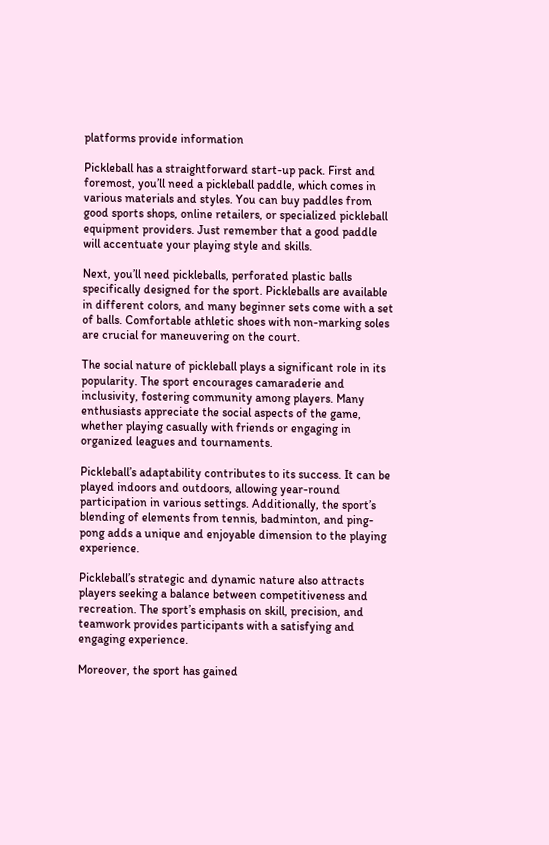platforms provide information

Pickleball has a straightforward start-up pack. First and foremost, you’ll need a pickleball paddle, which comes in various materials and styles. You can buy paddles from good sports shops, online retailers, or specialized pickleball equipment providers. Just remember that a good paddle will accentuate your playing style and skills.

Next, you’ll need pickleballs, perforated plastic balls specifically designed for the sport. Pickleballs are available in different colors, and many beginner sets come with a set of balls. Comfortable athletic shoes with non-marking soles are crucial for maneuvering on the court.

The social nature of pickleball plays a significant role in its popularity. The sport encourages camaraderie and inclusivity, fostering community among players. Many enthusiasts appreciate the social aspects of the game, whether playing casually with friends or engaging in organized leagues and tournaments.

Pickleball’s adaptability contributes to its success. It can be played indoors and outdoors, allowing year-round participation in various settings. Additionally, the sport’s blending of elements from tennis, badminton, and ping-pong adds a unique and enjoyable dimension to the playing experience.

Pickleball’s strategic and dynamic nature also attracts players seeking a balance between competitiveness and recreation. The sport’s emphasis on skill, precision, and teamwork provides participants with a satisfying and engaging experience.

Moreover, the sport has gained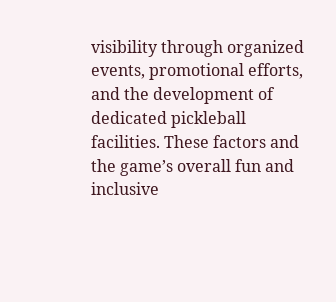visibility through organized events, promotional efforts, and the development of dedicated pickleball facilities. These factors and the game’s overall fun and inclusive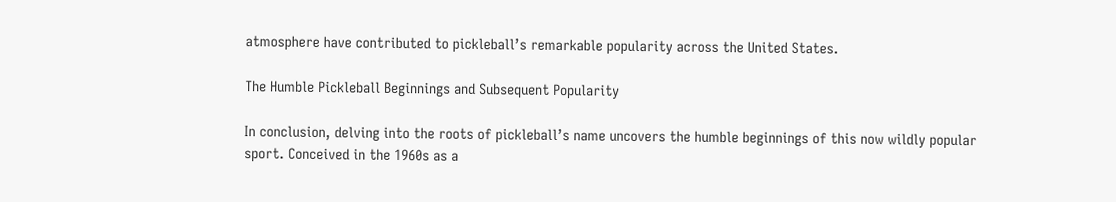atmosphere have contributed to pickleball’s remarkable popularity across the United States.

The Humble Pickleball Beginnings and Subsequent Popularity

In conclusion, delving into the roots of pickleball’s name uncovers the humble beginnings of this now wildly popular sport. Conceived in the 1960s as a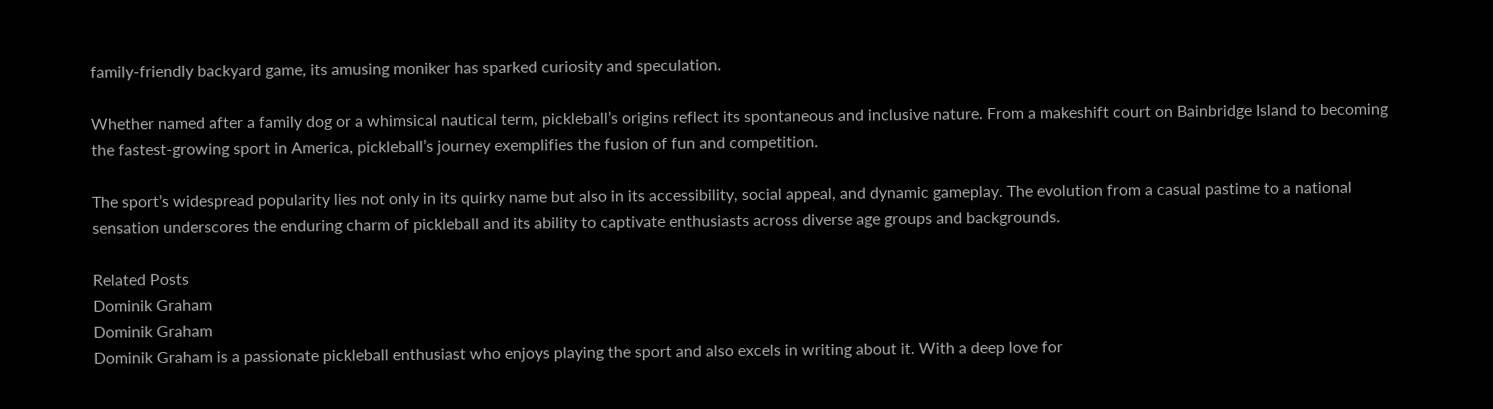family-friendly backyard game, its amusing moniker has sparked curiosity and speculation.

Whether named after a family dog or a whimsical nautical term, pickleball’s origins reflect its spontaneous and inclusive nature. From a makeshift court on Bainbridge Island to becoming the fastest-growing sport in America, pickleball’s journey exemplifies the fusion of fun and competition.

The sport’s widespread popularity lies not only in its quirky name but also in its accessibility, social appeal, and dynamic gameplay. The evolution from a casual pastime to a national sensation underscores the enduring charm of pickleball and its ability to captivate enthusiasts across diverse age groups and backgrounds.

Related Posts
Dominik Graham
Dominik Graham
Dominik Graham is a passionate pickleball enthusiast who enjoys playing the sport and also excels in writing about it. With a deep love for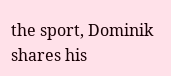the sport, Dominik shares his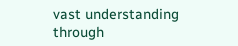vast understanding through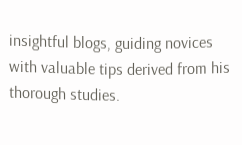insightful blogs, guiding novices with valuable tips derived from his thorough studies.